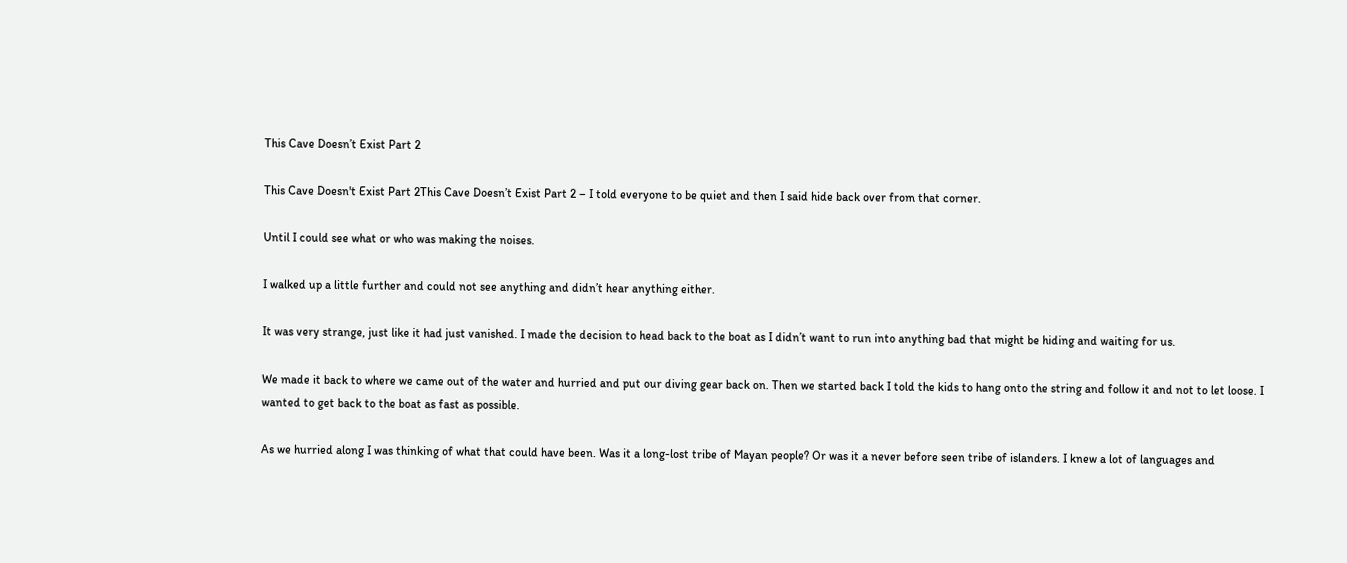This Cave Doesn’t Exist Part 2

This Cave Doesn't Exist Part 2This Cave Doesn’t Exist Part 2 – I told everyone to be quiet and then I said hide back over from that corner.

Until I could see what or who was making the noises.

I walked up a little further and could not see anything and didn’t hear anything either.

It was very strange, just like it had just vanished. I made the decision to head back to the boat as I didn’t want to run into anything bad that might be hiding and waiting for us.

We made it back to where we came out of the water and hurried and put our diving gear back on. Then we started back I told the kids to hang onto the string and follow it and not to let loose. I wanted to get back to the boat as fast as possible.

As we hurried along I was thinking of what that could have been. Was it a long-lost tribe of Mayan people? Or was it a never before seen tribe of islanders. I knew a lot of languages and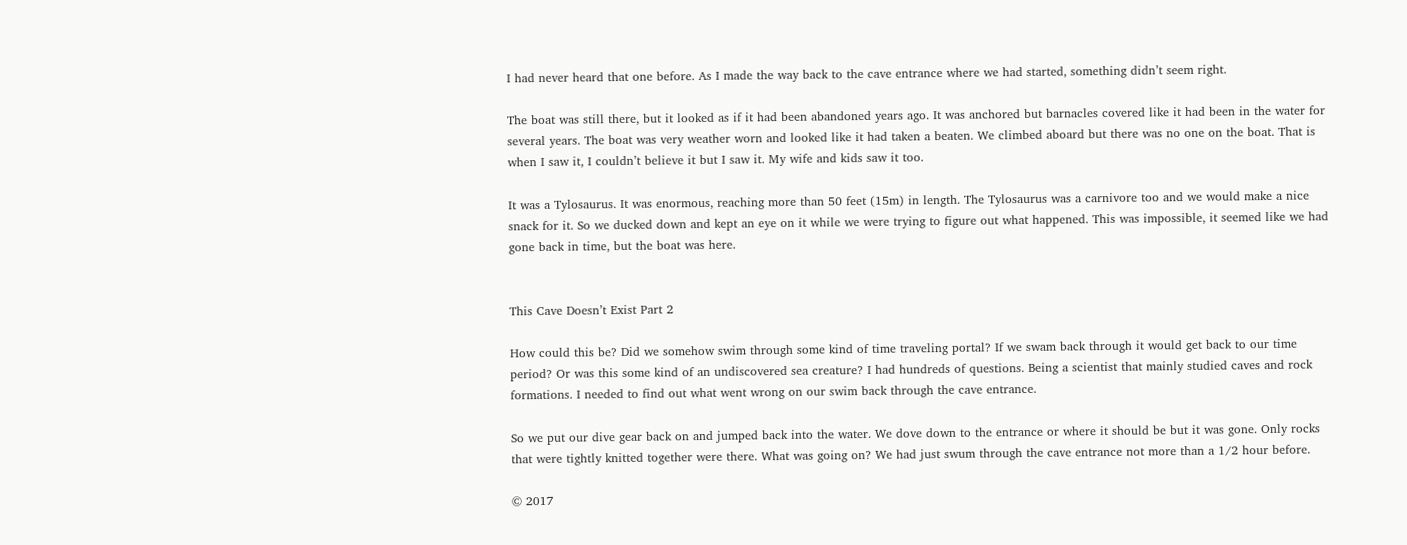I had never heard that one before. As I made the way back to the cave entrance where we had started, something didn’t seem right.

The boat was still there, but it looked as if it had been abandoned years ago. It was anchored but barnacles covered like it had been in the water for several years. The boat was very weather worn and looked like it had taken a beaten. We climbed aboard but there was no one on the boat. That is when I saw it, I couldn’t believe it but I saw it. My wife and kids saw it too.

It was a Tylosaurus. It was enormous, reaching more than 50 feet (15m) in length. The Tylosaurus was a carnivore too and we would make a nice snack for it. So we ducked down and kept an eye on it while we were trying to figure out what happened. This was impossible, it seemed like we had gone back in time, but the boat was here.


This Cave Doesn’t Exist Part 2

How could this be? Did we somehow swim through some kind of time traveling portal? If we swam back through it would get back to our time period? Or was this some kind of an undiscovered sea creature? I had hundreds of questions. Being a scientist that mainly studied caves and rock formations. I needed to find out what went wrong on our swim back through the cave entrance.

So we put our dive gear back on and jumped back into the water. We dove down to the entrance or where it should be but it was gone. Only rocks that were tightly knitted together were there. What was going on? We had just swum through the cave entrance not more than a 1/2 hour before.

© 2017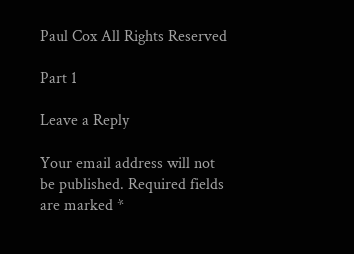Paul Cox All Rights Reserved

Part 1

Leave a Reply

Your email address will not be published. Required fields are marked *